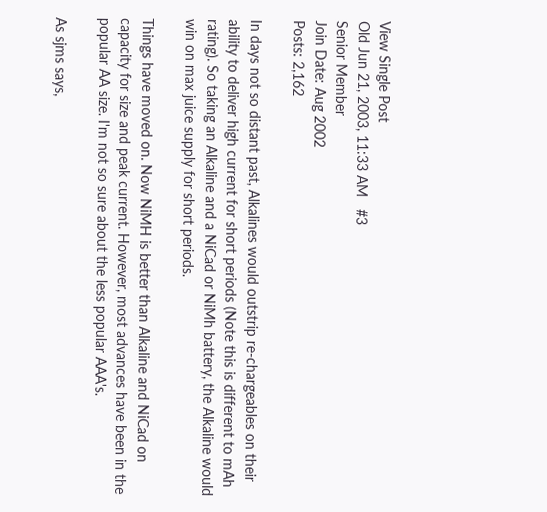View Single Post
Old Jun 21, 2003, 11:33 AM   #3
Senior Member
Join Date: Aug 2002
Posts: 2,162

In days not so distant past, Alkalines would outstrip re-chargeables on their ability to deliver high current for short periods (Note this is different to mAh rating). So taking an Alkaline and a NiCad or NiMh battery, the Alkaline would win on max juice supply for short periods.

Things have moved on. Now NiMH is better than Alkaline and NiCad on capacity for size and peak current. However, most advances have been in the popular AA size. I'm not so sure about the less popular AAA's.

As sjms says,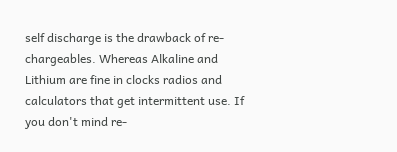self discharge is the drawback of re-chargeables. Whereas Alkaline and Lithium are fine in clocks radios and calculators that get intermittent use. If you don't mind re-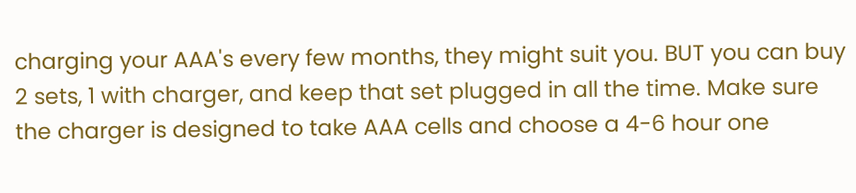charging your AAA's every few months, they might suit you. BUT you can buy 2 sets, 1 with charger, and keep that set plugged in all the time. Make sure the charger is designed to take AAA cells and choose a 4-6 hour one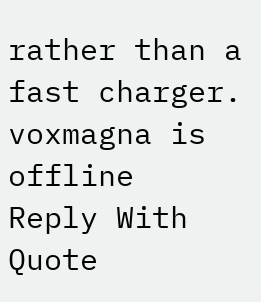rather than a fast charger.
voxmagna is offline   Reply With Quote